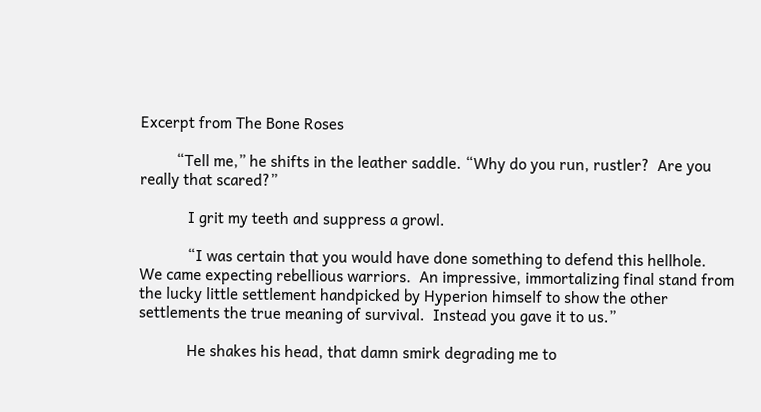Excerpt from The Bone Roses

         “Tell me,” he shifts in the leather saddle. “Why do you run, rustler?  Are you really that scared?”

            I grit my teeth and suppress a growl.

            “I was certain that you would have done something to defend this hellhole.  We came expecting rebellious warriors.  An impressive, immortalizing final stand from the lucky little settlement handpicked by Hyperion himself to show the other settlements the true meaning of survival.  Instead you gave it to us.”

            He shakes his head, that damn smirk degrading me to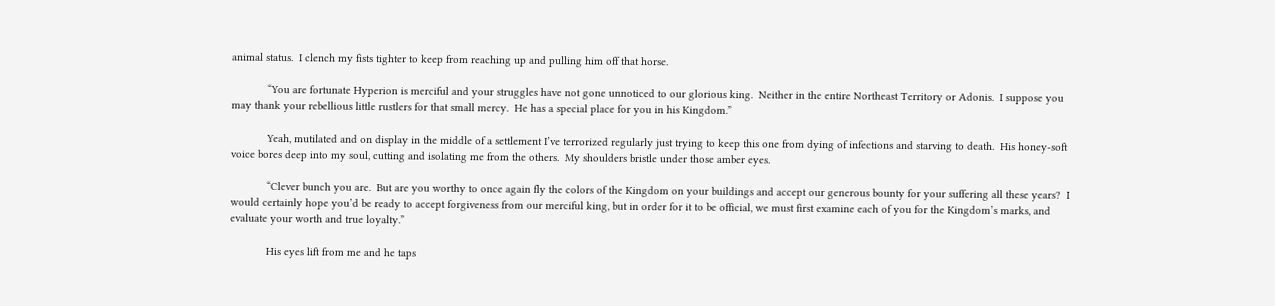animal status.  I clench my fists tighter to keep from reaching up and pulling him off that horse.

            “You are fortunate Hyperion is merciful and your struggles have not gone unnoticed to our glorious king.  Neither in the entire Northeast Territory or Adonis.  I suppose you may thank your rebellious little rustlers for that small mercy.  He has a special place for you in his Kingdom.”

            Yeah, mutilated and on display in the middle of a settlement I’ve terrorized regularly just trying to keep this one from dying of infections and starving to death.  His honey-soft voice bores deep into my soul, cutting and isolating me from the others.  My shoulders bristle under those amber eyes.

            “Clever bunch you are.  But are you worthy to once again fly the colors of the Kingdom on your buildings and accept our generous bounty for your suffering all these years?  I would certainly hope you’d be ready to accept forgiveness from our merciful king, but in order for it to be official, we must first examine each of you for the Kingdom’s marks, and evaluate your worth and true loyalty.”

            His eyes lift from me and he taps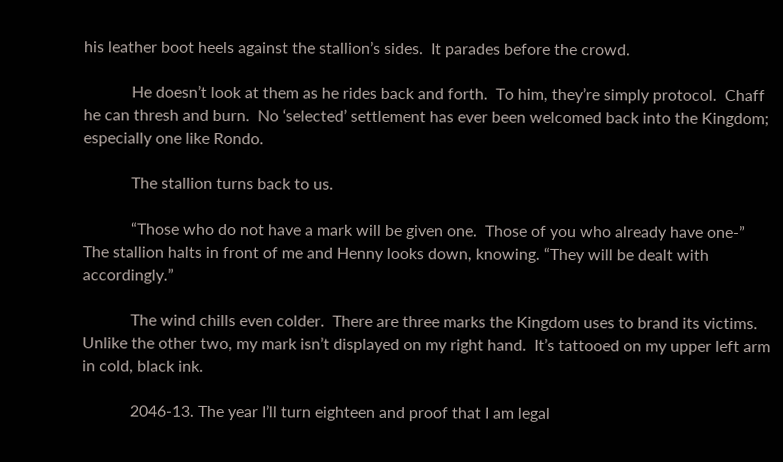his leather boot heels against the stallion’s sides.  It parades before the crowd.

            He doesn’t look at them as he rides back and forth.  To him, they’re simply protocol.  Chaff he can thresh and burn.  No ‘selected’ settlement has ever been welcomed back into the Kingdom; especially one like Rondo.

            The stallion turns back to us.

            “Those who do not have a mark will be given one.  Those of you who already have one-” The stallion halts in front of me and Henny looks down, knowing. “They will be dealt with accordingly.”

            The wind chills even colder.  There are three marks the Kingdom uses to brand its victims.  Unlike the other two, my mark isn’t displayed on my right hand.  It’s tattooed on my upper left arm in cold, black ink.

            2046-13. The year I’ll turn eighteen and proof that I am legal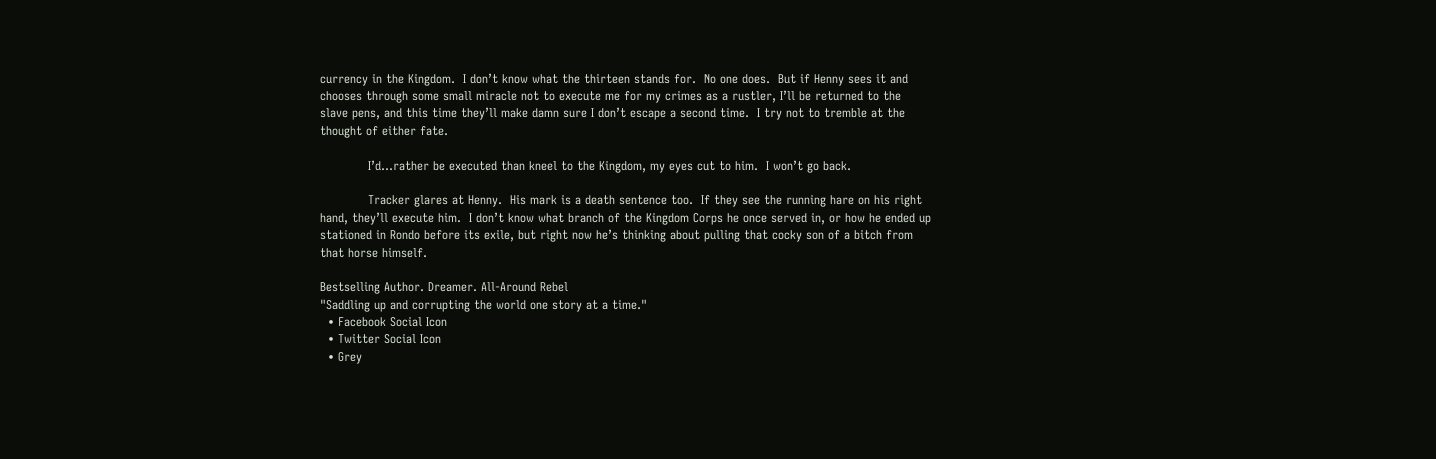currency in the Kingdom.  I don’t know what the thirteen stands for.  No one does.  But if Henny sees it and chooses through some small miracle not to execute me for my crimes as a rustler, I’ll be returned to the slave pens, and this time they’ll make damn sure I don’t escape a second time.  I try not to tremble at the thought of either fate.

            I’d…rather be executed than kneel to the Kingdom, my eyes cut to him.  I won’t go back.

            Tracker glares at Henny.  His mark is a death sentence too.  If they see the running hare on his right hand, they’ll execute him.  I don’t know what branch of the Kingdom Corps he once served in, or how he ended up stationed in Rondo before its exile, but right now he’s thinking about pulling that cocky son of a bitch from that horse himself.

Bestselling Author. Dreamer. All-Around Rebel
"Saddling up and corrupting the world one story at a time."
  • Facebook Social Icon
  • Twitter Social Icon
  • Grey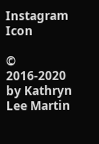Instagram Icon

© 2016-2020 by Kathryn Lee Martin